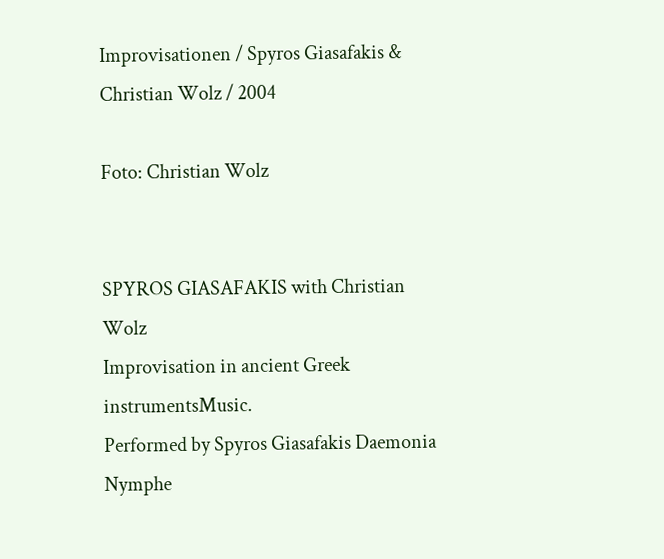Improvisationen / Spyros Giasafakis & Christian Wolz / 2004

Foto: Christian Wolz


SPYROS GIASAFAKIS with Christian Wolz
Improvisation in ancient Greek instrumentsMusic.
Performed by Spyros Giasafakis Daemonia Nymphe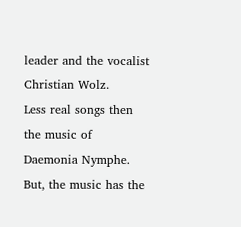leader and the vocalist Christian Wolz.
Less real songs then the music of Daemonia Nymphe. But, the music has the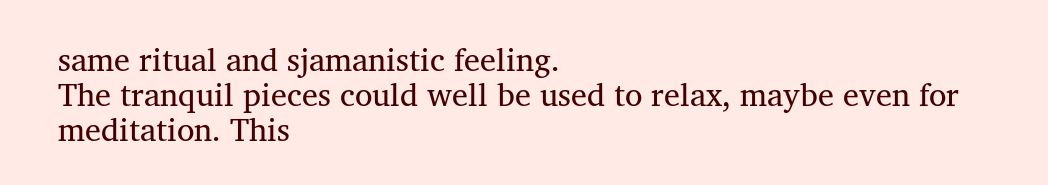same ritual and sjamanistic feeling.
The tranquil pieces could well be used to relax, maybe even for meditation. This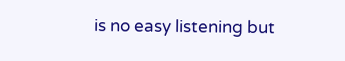is no easy listening but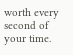worth every second of your time.